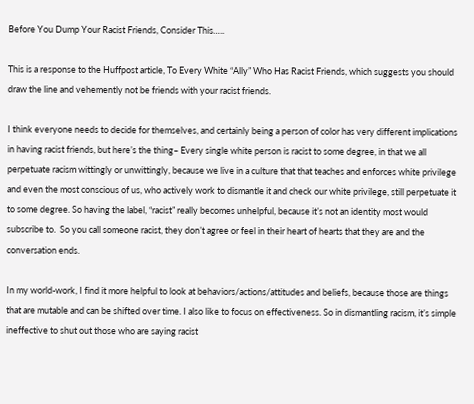Before You Dump Your Racist Friends, Consider This…..

This is a response to the Huffpost article, To Every White “Ally” Who Has Racist Friends, which suggests you should draw the line and vehemently not be friends with your racist friends.

I think everyone needs to decide for themselves, and certainly being a person of color has very different implications in having racist friends, but here’s the thing– Every single white person is racist to some degree, in that we all perpetuate racism wittingly or unwittingly, because we live in a culture that that teaches and enforces white privilege and even the most conscious of us, who actively work to dismantle it and check our white privilege, still perpetuate it to some degree. So having the label, “racist” really becomes unhelpful, because it’s not an identity most would subscribe to.  So you call someone racist, they don’t agree or feel in their heart of hearts that they are and the conversation ends.

In my world-work, I find it more helpful to look at behaviors/actions/attitudes and beliefs, because those are things that are mutable and can be shifted over time. I also like to focus on effectiveness. So in dismantling racism, it’s simple ineffective to shut out those who are saying racist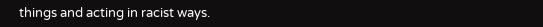things and acting in racist ways.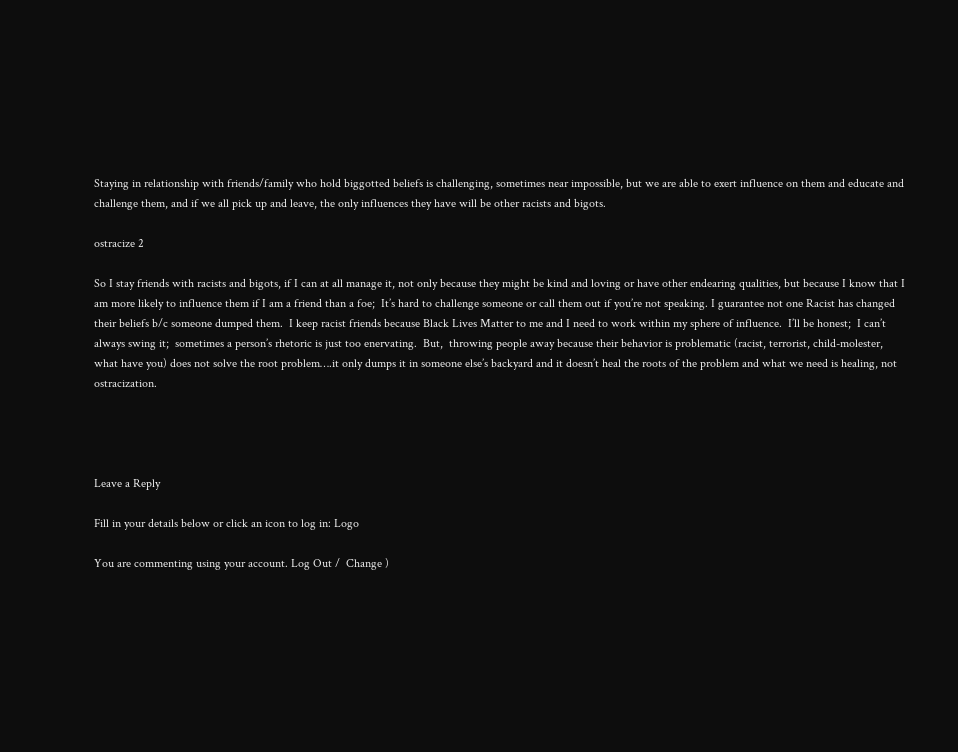Staying in relationship with friends/family who hold biggotted beliefs is challenging, sometimes near impossible, but we are able to exert influence on them and educate and challenge them, and if we all pick up and leave, the only influences they have will be other racists and bigots.

ostracize 2

So I stay friends with racists and bigots, if I can at all manage it, not only because they might be kind and loving or have other endearing qualities, but because I know that I am more likely to influence them if I am a friend than a foe;  It’s hard to challenge someone or call them out if you’re not speaking. I guarantee not one Racist has changed their beliefs b/c someone dumped them.  I keep racist friends because Black Lives Matter to me and I need to work within my sphere of influence.  I’ll be honest;  I can’t always swing it;  sometimes a person’s rhetoric is just too enervating.  But,  throwing people away because their behavior is problematic (racist, terrorist, child-molester, what have you) does not solve the root problem….it only dumps it in someone else’s backyard and it doesn’t heal the roots of the problem and what we need is healing, not ostracization.




Leave a Reply

Fill in your details below or click an icon to log in: Logo

You are commenting using your account. Log Out /  Change )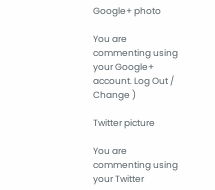Google+ photo

You are commenting using your Google+ account. Log Out /  Change )

Twitter picture

You are commenting using your Twitter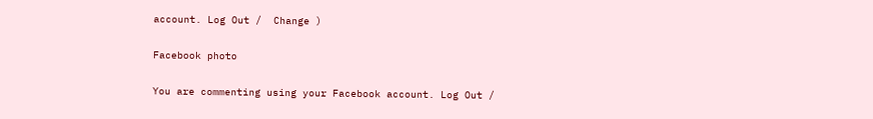account. Log Out /  Change )

Facebook photo

You are commenting using your Facebook account. Log Out /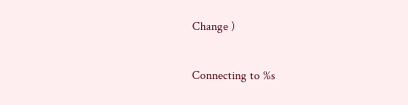Change )


Connecting to %s